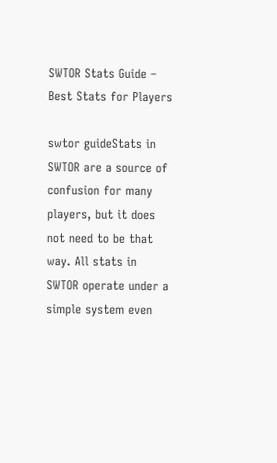SWTOR Stats Guide – Best Stats for Players

swtor guideStats in SWTOR are a source of confusion for many players, but it does not need to be that way. All stats in SWTOR operate under a simple system even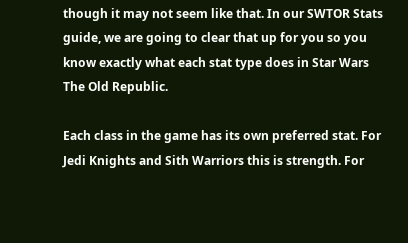though it may not seem like that. In our SWTOR Stats guide, we are going to clear that up for you so you know exactly what each stat type does in Star Wars The Old Republic.

Each class in the game has its own preferred stat. For Jedi Knights and Sith Warriors this is strength. For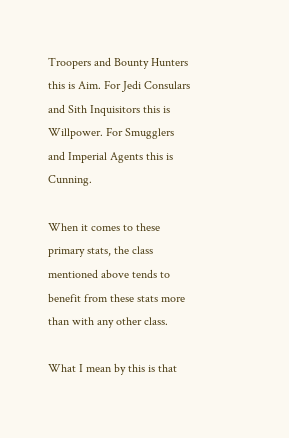Troopers and Bounty Hunters this is Aim. For Jedi Consulars and Sith Inquisitors this is Willpower. For Smugglers and Imperial Agents this is Cunning.

When it comes to these primary stats, the class mentioned above tends to benefit from these stats more than with any other class.

What I mean by this is that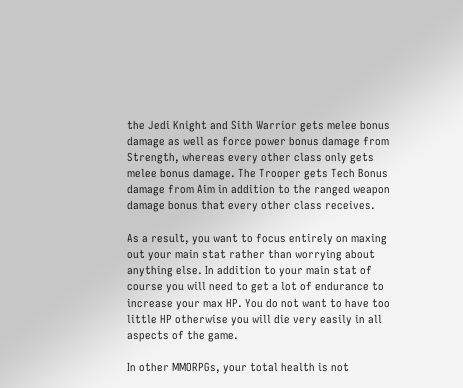the Jedi Knight and Sith Warrior gets melee bonus damage as well as force power bonus damage from Strength, whereas every other class only gets melee bonus damage. The Trooper gets Tech Bonus damage from Aim in addition to the ranged weapon damage bonus that every other class receives.

As a result, you want to focus entirely on maxing out your main stat rather than worrying about anything else. In addition to your main stat of course you will need to get a lot of endurance to increase your max HP. You do not want to have too little HP otherwise you will die very easily in all aspects of the game.

In other MMORPGs, your total health is not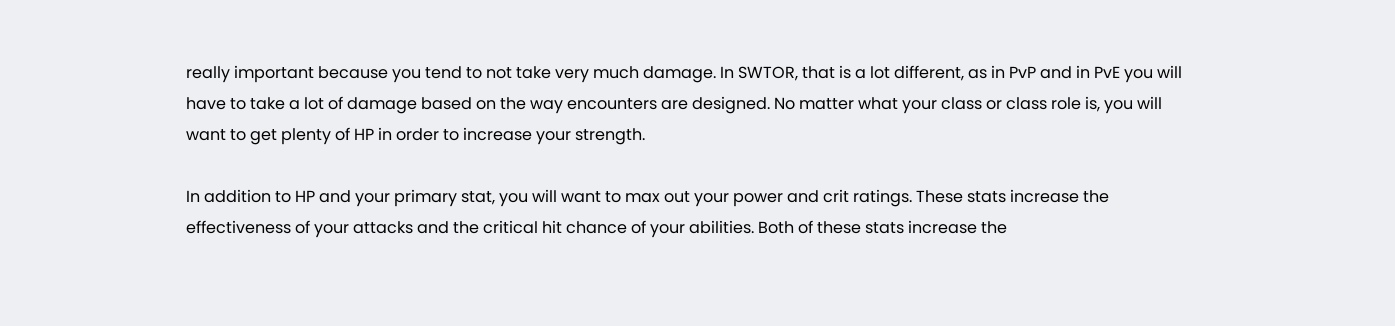really important because you tend to not take very much damage. In SWTOR, that is a lot different, as in PvP and in PvE you will have to take a lot of damage based on the way encounters are designed. No matter what your class or class role is, you will want to get plenty of HP in order to increase your strength.

In addition to HP and your primary stat, you will want to max out your power and crit ratings. These stats increase the effectiveness of your attacks and the critical hit chance of your abilities. Both of these stats increase the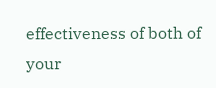effectiveness of both of your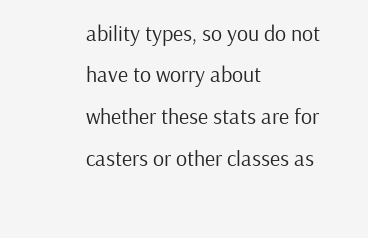ability types, so you do not have to worry about whether these stats are for casters or other classes as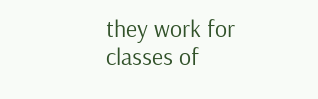they work for classes of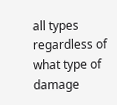all types regardless of what type of damage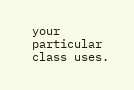your particular class uses.